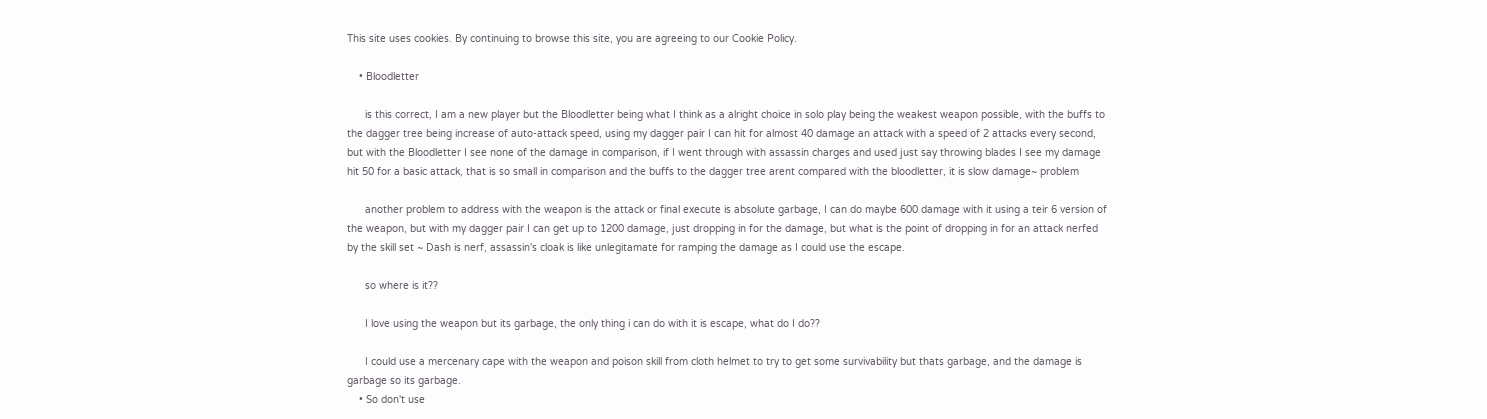This site uses cookies. By continuing to browse this site, you are agreeing to our Cookie Policy.

    • Bloodletter

      is this correct, I am a new player but the Bloodletter being what I think as a alright choice in solo play being the weakest weapon possible, with the buffs to the dagger tree being increase of auto-attack speed, using my dagger pair I can hit for almost 40 damage an attack with a speed of 2 attacks every second, but with the Bloodletter I see none of the damage in comparison, if I went through with assassin charges and used just say throwing blades I see my damage hit 50 for a basic attack, that is so small in comparison and the buffs to the dagger tree arent compared with the bloodletter, it is slow damage~ problem

      another problem to address with the weapon is the attack or final execute is absolute garbage, I can do maybe 600 damage with it using a teir 6 version of the weapon, but with my dagger pair I can get up to 1200 damage, just dropping in for the damage, but what is the point of dropping in for an attack nerfed by the skill set ~ Dash is nerf, assassin's cloak is like unlegitamate for ramping the damage as I could use the escape.

      so where is it??

      I love using the weapon but its garbage, the only thing i can do with it is escape, what do I do??

      I could use a mercenary cape with the weapon and poison skill from cloth helmet to try to get some survivability but thats garbage, and the damage is garbage so its garbage.
    • So don't use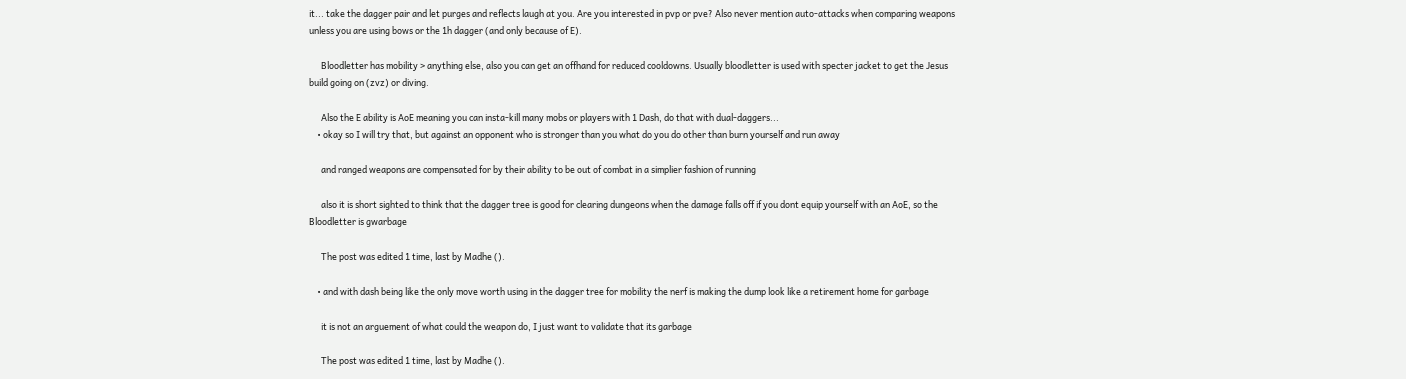it... take the dagger pair and let purges and reflects laugh at you. Are you interested in pvp or pve? Also never mention auto-attacks when comparing weapons unless you are using bows or the 1h dagger (and only because of E).

      Bloodletter has mobility > anything else, also you can get an offhand for reduced cooldowns. Usually bloodletter is used with specter jacket to get the Jesus build going on (zvz) or diving.

      Also the E ability is AoE meaning you can insta-kill many mobs or players with 1 Dash, do that with dual-daggers...
    • okay so I will try that, but against an opponent who is stronger than you what do you do other than burn yourself and run away

      and ranged weapons are compensated for by their ability to be out of combat in a simplier fashion of running

      also it is short sighted to think that the dagger tree is good for clearing dungeons when the damage falls off if you dont equip yourself with an AoE, so the Bloodletter is gwarbage

      The post was edited 1 time, last by Madhe ().

    • and with dash being like the only move worth using in the dagger tree for mobility the nerf is making the dump look like a retirement home for garbage

      it is not an arguement of what could the weapon do, I just want to validate that its garbage

      The post was edited 1 time, last by Madhe ().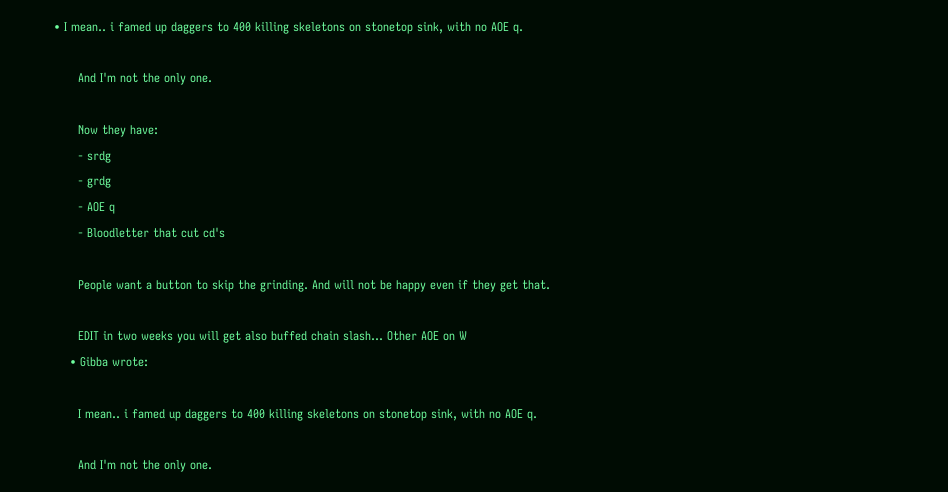• I mean.. i famed up daggers to 400 killing skeletons on stonetop sink, with no AOE q.

      And I'm not the only one.

      Now they have:
      - srdg
      - grdg
      - AOE q
      - Bloodletter that cut cd's

      People want a button to skip the grinding. And will not be happy even if they get that.

      EDIT in two weeks you will get also buffed chain slash... Other AOE on W
    • Gibba wrote:

      I mean.. i famed up daggers to 400 killing skeletons on stonetop sink, with no AOE q.

      And I'm not the only one.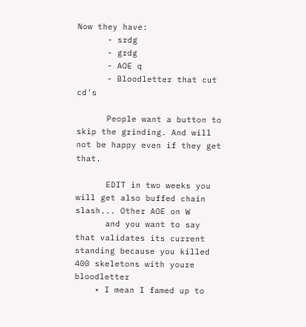Now they have:
      - srdg
      - grdg
      - AOE q
      - Bloodletter that cut cd's

      People want a button to skip the grinding. And will not be happy even if they get that.

      EDIT in two weeks you will get also buffed chain slash... Other AOE on W
      and you want to say that validates its current standing because you killed 400 skeletons with youre bloodletter
    • I mean I famed up to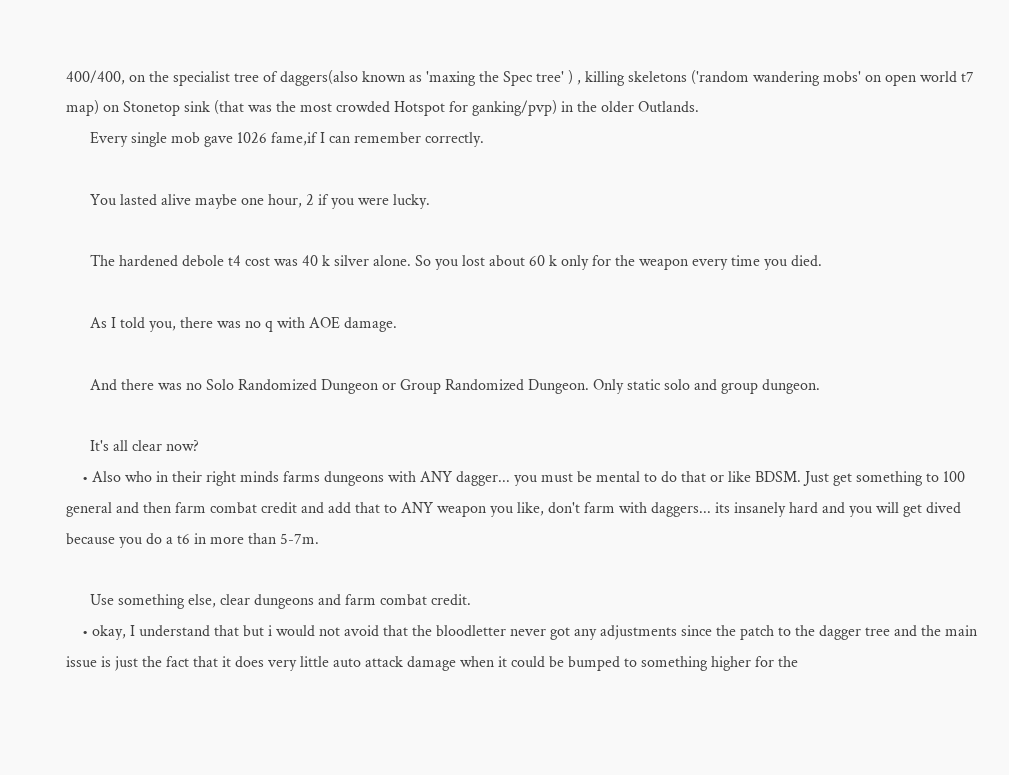400/400, on the specialist tree of daggers(also known as 'maxing the Spec tree' ) , killing skeletons ('random wandering mobs' on open world t7 map) on Stonetop sink (that was the most crowded Hotspot for ganking/pvp) in the older Outlands.
      Every single mob gave 1026 fame,if I can remember correctly.

      You lasted alive maybe one hour, 2 if you were lucky.

      The hardened debole t4 cost was 40 k silver alone. So you lost about 60 k only for the weapon every time you died.

      As I told you, there was no q with AOE damage.

      And there was no Solo Randomized Dungeon or Group Randomized Dungeon. Only static solo and group dungeon.

      It's all clear now?
    • Also who in their right minds farms dungeons with ANY dagger... you must be mental to do that or like BDSM. Just get something to 100 general and then farm combat credit and add that to ANY weapon you like, don't farm with daggers... its insanely hard and you will get dived because you do a t6 in more than 5-7m.

      Use something else, clear dungeons and farm combat credit.
    • okay, I understand that but i would not avoid that the bloodletter never got any adjustments since the patch to the dagger tree and the main issue is just the fact that it does very little auto attack damage when it could be bumped to something higher for the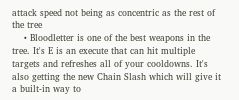attack speed not being as concentric as the rest of the tree
    • Bloodletter is one of the best weapons in the tree. It's E is an execute that can hit multiple targets and refreshes all of your cooldowns. It's also getting the new Chain Slash which will give it a built-in way to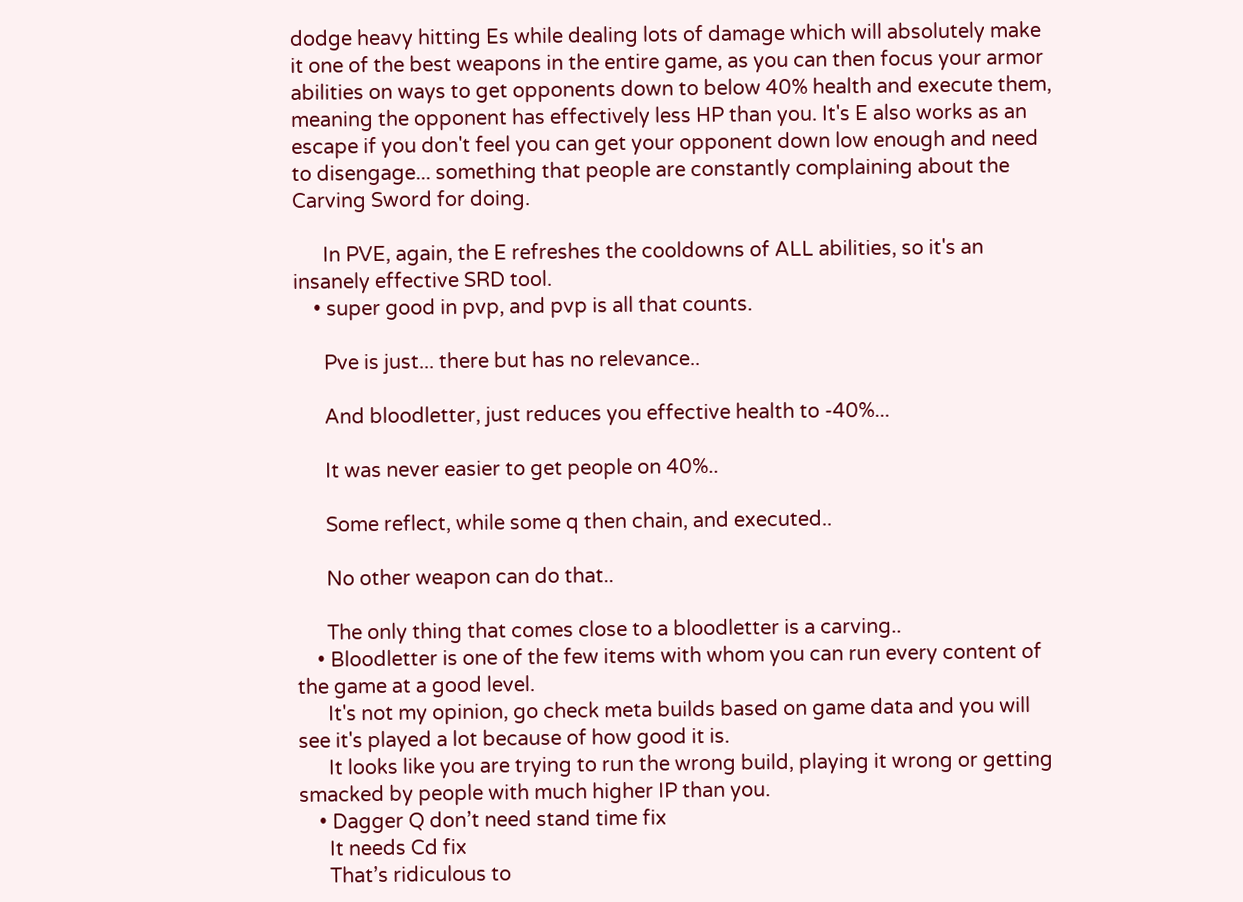dodge heavy hitting Es while dealing lots of damage which will absolutely make it one of the best weapons in the entire game, as you can then focus your armor abilities on ways to get opponents down to below 40% health and execute them, meaning the opponent has effectively less HP than you. It's E also works as an escape if you don't feel you can get your opponent down low enough and need to disengage... something that people are constantly complaining about the Carving Sword for doing.

      In PVE, again, the E refreshes the cooldowns of ALL abilities, so it's an insanely effective SRD tool.
    • super good in pvp, and pvp is all that counts.

      Pve is just... there but has no relevance..

      And bloodletter, just reduces you effective health to -40%...

      It was never easier to get people on 40%..

      Some reflect, while some q then chain, and executed..

      No other weapon can do that..

      The only thing that comes close to a bloodletter is a carving..
    • Bloodletter is one of the few items with whom you can run every content of the game at a good level.
      It's not my opinion, go check meta builds based on game data and you will see it's played a lot because of how good it is.
      It looks like you are trying to run the wrong build, playing it wrong or getting smacked by people with much higher IP than you.
    • Dagger Q don’t need stand time fix
      It needs Cd fix
      That’s ridiculous to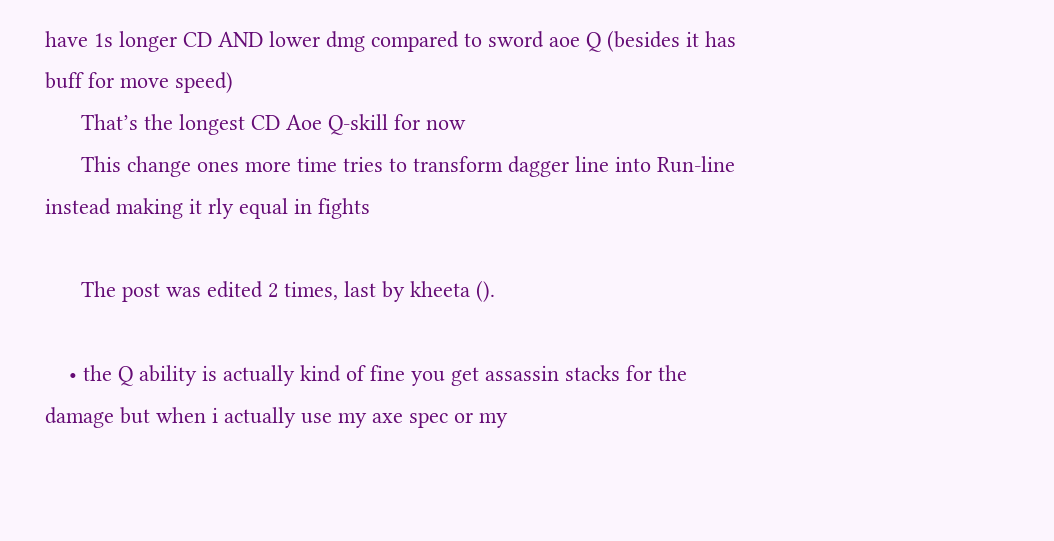have 1s longer CD AND lower dmg compared to sword aoe Q (besides it has buff for move speed)
      That’s the longest CD Aoe Q-skill for now
      This change ones more time tries to transform dagger line into Run-line instead making it rly equal in fights

      The post was edited 2 times, last by kheeta ().

    • the Q ability is actually kind of fine you get assassin stacks for the damage but when i actually use my axe spec or my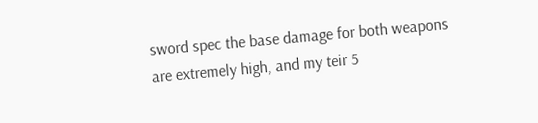sword spec the base damage for both weapons are extremely high, and my teir 5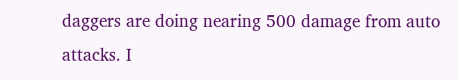daggers are doing nearing 500 damage from auto attacks. I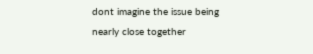dont imagine the issue being nearly close together